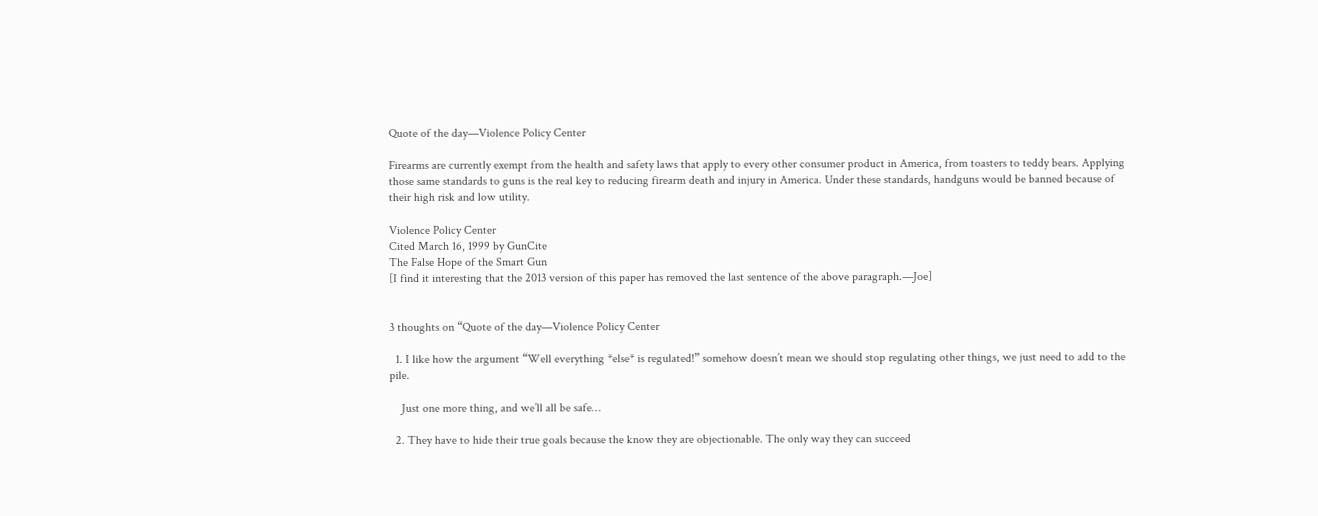Quote of the day—Violence Policy Center

Firearms are currently exempt from the health and safety laws that apply to every other consumer product in America, from toasters to teddy bears. Applying those same standards to guns is the real key to reducing firearm death and injury in America. Under these standards, handguns would be banned because of their high risk and low utility.

Violence Policy Center
Cited March 16, 1999 by GunCite
The False Hope of the Smart Gun
[I find it interesting that the 2013 version of this paper has removed the last sentence of the above paragraph.—Joe]


3 thoughts on “Quote of the day—Violence Policy Center

  1. I like how the argument “Well everything *else* is regulated!” somehow doesn’t mean we should stop regulating other things, we just need to add to the pile.

    Just one more thing, and we’ll all be safe…

  2. They have to hide their true goals because the know they are objectionable. The only way they can succeed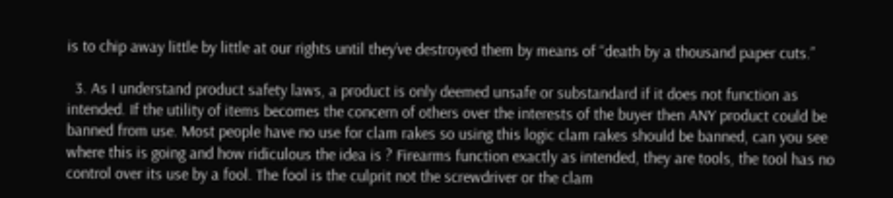is to chip away little by little at our rights until they’ve destroyed them by means of “death by a thousand paper cuts.”

  3. As I understand product safety laws, a product is only deemed unsafe or substandard if it does not function as intended. If the utility of items becomes the concern of others over the interests of the buyer then ANY product could be banned from use. Most people have no use for clam rakes so using this logic clam rakes should be banned, can you see where this is going and how ridiculous the idea is ? Firearms function exactly as intended, they are tools, the tool has no control over its use by a fool. The fool is the culprit not the screwdriver or the clam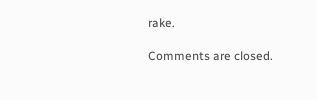rake.

Comments are closed.